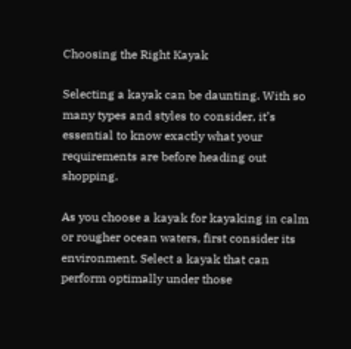Choosing the Right Kayak

Selecting a kayak can be daunting. With so many types and styles to consider, it’s essential to know exactly what your requirements are before heading out shopping.

As you choose a kayak for kayaking in calm or rougher ocean waters, first consider its environment. Select a kayak that can perform optimally under those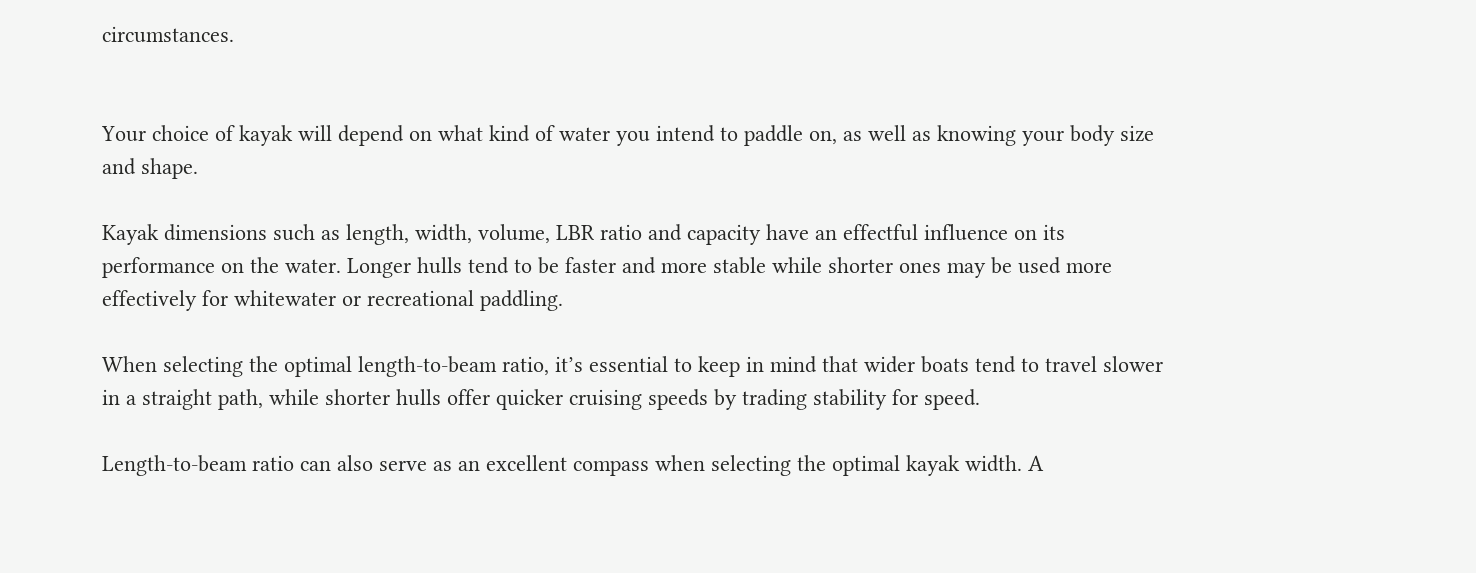circumstances.


Your choice of kayak will depend on what kind of water you intend to paddle on, as well as knowing your body size and shape.

Kayak dimensions such as length, width, volume, LBR ratio and capacity have an effectful influence on its performance on the water. Longer hulls tend to be faster and more stable while shorter ones may be used more effectively for whitewater or recreational paddling.

When selecting the optimal length-to-beam ratio, it’s essential to keep in mind that wider boats tend to travel slower in a straight path, while shorter hulls offer quicker cruising speeds by trading stability for speed.

Length-to-beam ratio can also serve as an excellent compass when selecting the optimal kayak width. A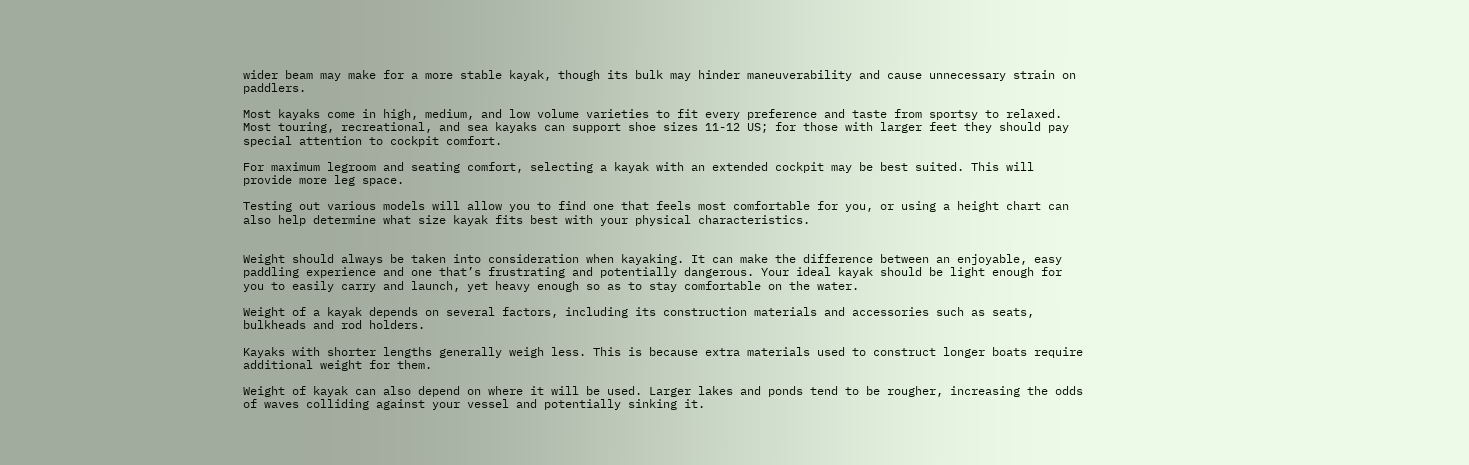wider beam may make for a more stable kayak, though its bulk may hinder maneuverability and cause unnecessary strain on paddlers.

Most kayaks come in high, medium, and low volume varieties to fit every preference and taste from sportsy to relaxed. Most touring, recreational, and sea kayaks can support shoe sizes 11-12 US; for those with larger feet they should pay special attention to cockpit comfort.

For maximum legroom and seating comfort, selecting a kayak with an extended cockpit may be best suited. This will provide more leg space.

Testing out various models will allow you to find one that feels most comfortable for you, or using a height chart can also help determine what size kayak fits best with your physical characteristics.


Weight should always be taken into consideration when kayaking. It can make the difference between an enjoyable, easy paddling experience and one that’s frustrating and potentially dangerous. Your ideal kayak should be light enough for you to easily carry and launch, yet heavy enough so as to stay comfortable on the water.

Weight of a kayak depends on several factors, including its construction materials and accessories such as seats, bulkheads and rod holders.

Kayaks with shorter lengths generally weigh less. This is because extra materials used to construct longer boats require additional weight for them.

Weight of kayak can also depend on where it will be used. Larger lakes and ponds tend to be rougher, increasing the odds of waves colliding against your vessel and potentially sinking it.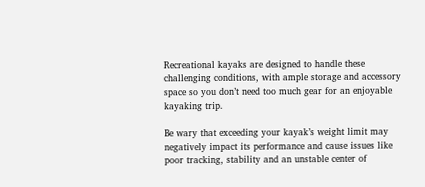Recreational kayaks are designed to handle these challenging conditions, with ample storage and accessory space so you don’t need too much gear for an enjoyable kayaking trip.

Be wary that exceeding your kayak’s weight limit may negatively impact its performance and cause issues like poor tracking, stability and an unstable center of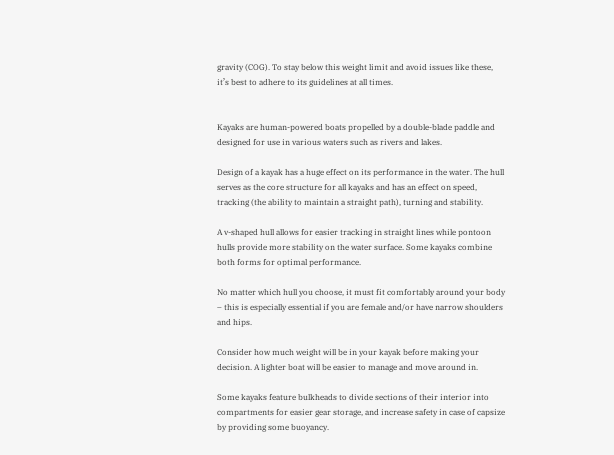gravity (COG). To stay below this weight limit and avoid issues like these, it’s best to adhere to its guidelines at all times.


Kayaks are human-powered boats propelled by a double-blade paddle and designed for use in various waters such as rivers and lakes.

Design of a kayak has a huge effect on its performance in the water. The hull serves as the core structure for all kayaks and has an effect on speed, tracking (the ability to maintain a straight path), turning and stability.

A v-shaped hull allows for easier tracking in straight lines while pontoon hulls provide more stability on the water surface. Some kayaks combine both forms for optimal performance.

No matter which hull you choose, it must fit comfortably around your body – this is especially essential if you are female and/or have narrow shoulders and hips.

Consider how much weight will be in your kayak before making your decision. A lighter boat will be easier to manage and move around in.

Some kayaks feature bulkheads to divide sections of their interior into compartments for easier gear storage, and increase safety in case of capsize by providing some buoyancy.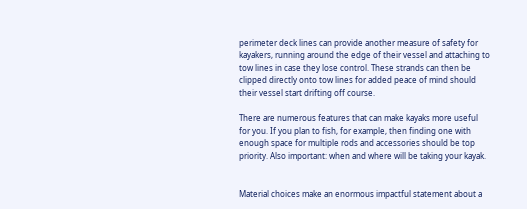perimeter deck lines can provide another measure of safety for kayakers, running around the edge of their vessel and attaching to tow lines in case they lose control. These strands can then be clipped directly onto tow lines for added peace of mind should their vessel start drifting off course.

There are numerous features that can make kayaks more useful for you. If you plan to fish, for example, then finding one with enough space for multiple rods and accessories should be top priority. Also important: when and where will be taking your kayak.


Material choices make an enormous impactful statement about a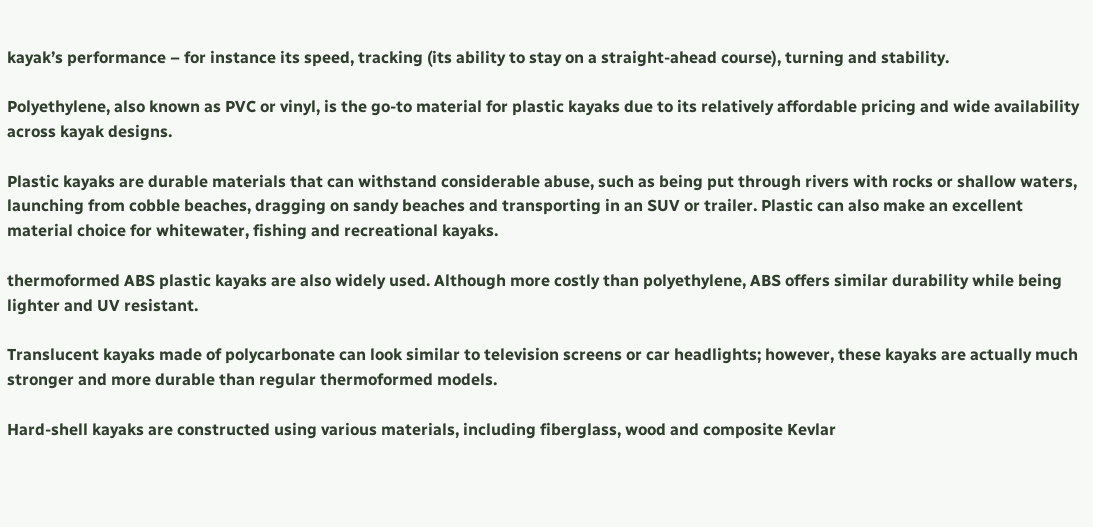kayak’s performance – for instance its speed, tracking (its ability to stay on a straight-ahead course), turning and stability.

Polyethylene, also known as PVC or vinyl, is the go-to material for plastic kayaks due to its relatively affordable pricing and wide availability across kayak designs.

Plastic kayaks are durable materials that can withstand considerable abuse, such as being put through rivers with rocks or shallow waters, launching from cobble beaches, dragging on sandy beaches and transporting in an SUV or trailer. Plastic can also make an excellent material choice for whitewater, fishing and recreational kayaks.

thermoformed ABS plastic kayaks are also widely used. Although more costly than polyethylene, ABS offers similar durability while being lighter and UV resistant.

Translucent kayaks made of polycarbonate can look similar to television screens or car headlights; however, these kayaks are actually much stronger and more durable than regular thermoformed models.

Hard-shell kayaks are constructed using various materials, including fiberglass, wood and composite Kevlar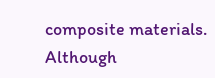composite materials. Although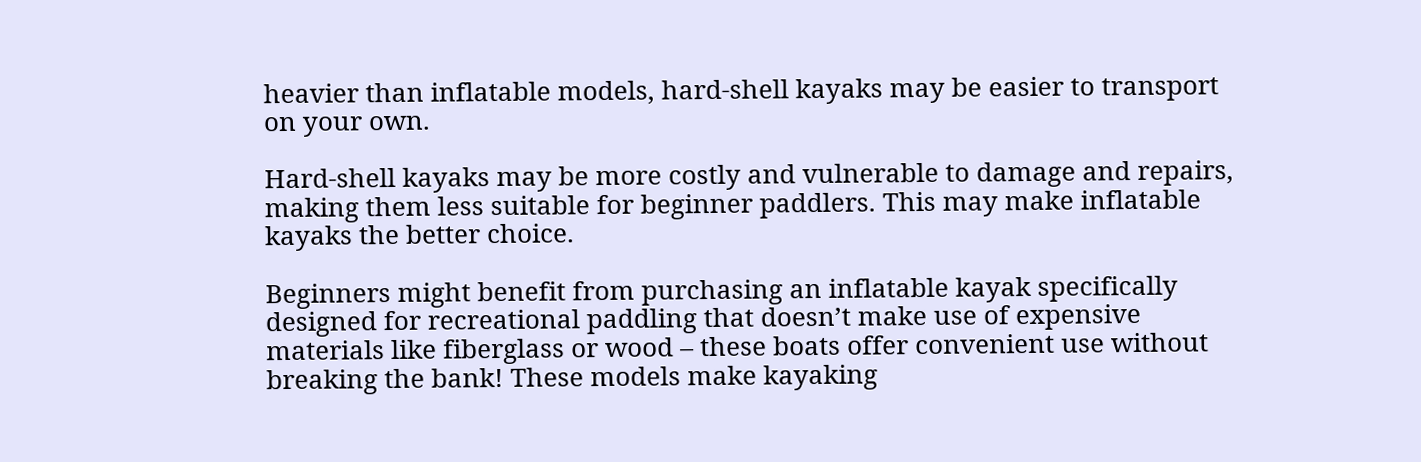heavier than inflatable models, hard-shell kayaks may be easier to transport on your own.

Hard-shell kayaks may be more costly and vulnerable to damage and repairs, making them less suitable for beginner paddlers. This may make inflatable kayaks the better choice.

Beginners might benefit from purchasing an inflatable kayak specifically designed for recreational paddling that doesn’t make use of expensive materials like fiberglass or wood – these boats offer convenient use without breaking the bank! These models make kayaking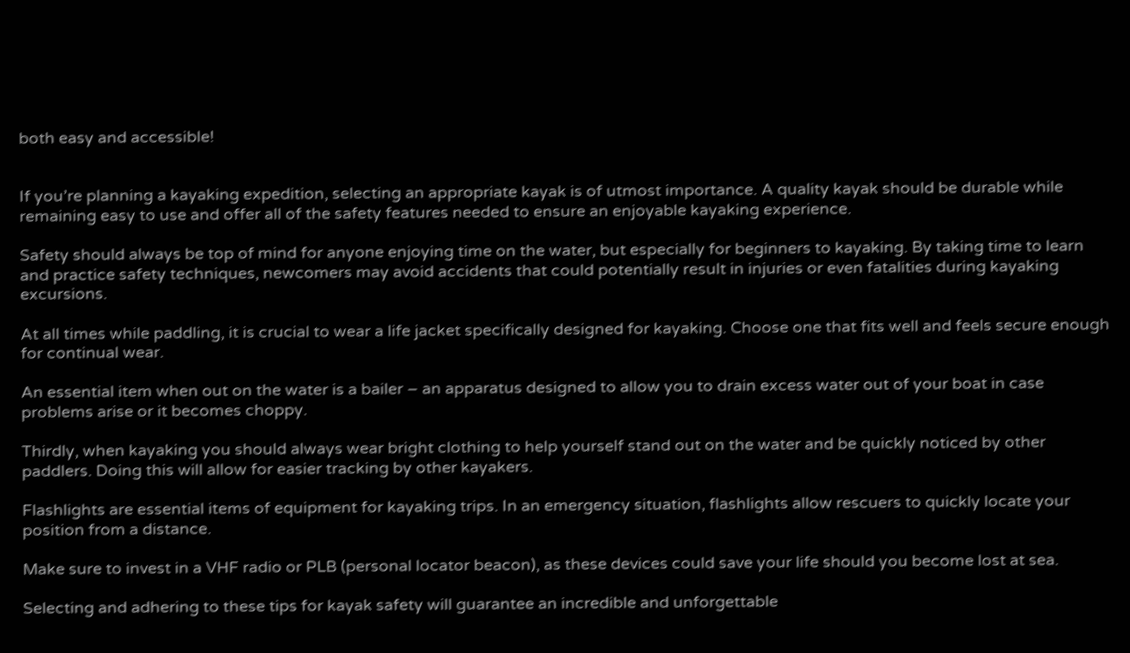both easy and accessible!


If you’re planning a kayaking expedition, selecting an appropriate kayak is of utmost importance. A quality kayak should be durable while remaining easy to use and offer all of the safety features needed to ensure an enjoyable kayaking experience.

Safety should always be top of mind for anyone enjoying time on the water, but especially for beginners to kayaking. By taking time to learn and practice safety techniques, newcomers may avoid accidents that could potentially result in injuries or even fatalities during kayaking excursions.

At all times while paddling, it is crucial to wear a life jacket specifically designed for kayaking. Choose one that fits well and feels secure enough for continual wear.

An essential item when out on the water is a bailer – an apparatus designed to allow you to drain excess water out of your boat in case problems arise or it becomes choppy.

Thirdly, when kayaking you should always wear bright clothing to help yourself stand out on the water and be quickly noticed by other paddlers. Doing this will allow for easier tracking by other kayakers.

Flashlights are essential items of equipment for kayaking trips. In an emergency situation, flashlights allow rescuers to quickly locate your position from a distance.

Make sure to invest in a VHF radio or PLB (personal locator beacon), as these devices could save your life should you become lost at sea.

Selecting and adhering to these tips for kayak safety will guarantee an incredible and unforgettable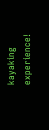kayaking experience!